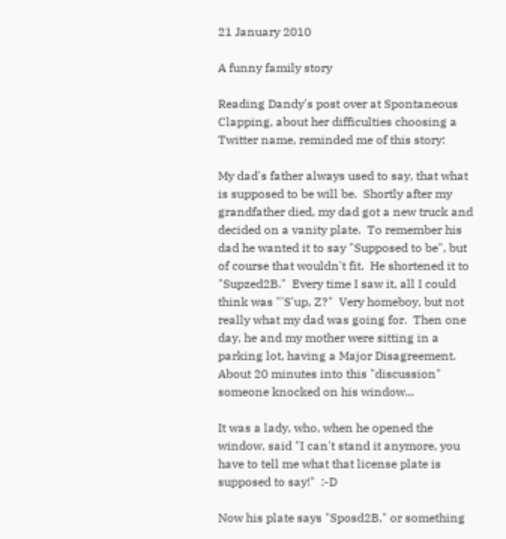21 January 2010

A funny family story

Reading Dandy's post over at Spontaneous Clapping, about her difficulties choosing a Twitter name, reminded me of this story:

My dad's father always used to say, that what is supposed to be will be.  Shortly after my grandfather died, my dad got a new truck and decided on a vanity plate.  To remember his dad he wanted it to say "Supposed to be", but of course that wouldn't fit.  He shortened it to "Supzed2B."  Every time I saw it, all I could think was "'S'up, Z?"  Very homeboy, but not really what my dad was going for.  Then one day, he and my mother were sitting in a parking lot, having a Major Disagreement.  About 20 minutes into this "discussion" someone knocked on his window...

It was a lady, who, when he opened the window, said "I can't stand it anymore, you have to tell me what that license plate is supposed to say!"  :-D

Now his plate says "Sposd2B," or something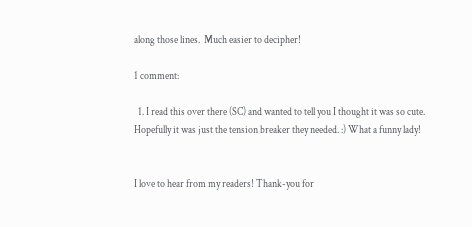along those lines.  Much easier to decipher!

1 comment:

  1. I read this over there (SC) and wanted to tell you I thought it was so cute. Hopefully it was just the tension breaker they needed. :) What a funny lady!


I love to hear from my readers! Thank-you for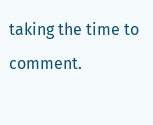taking the time to comment.